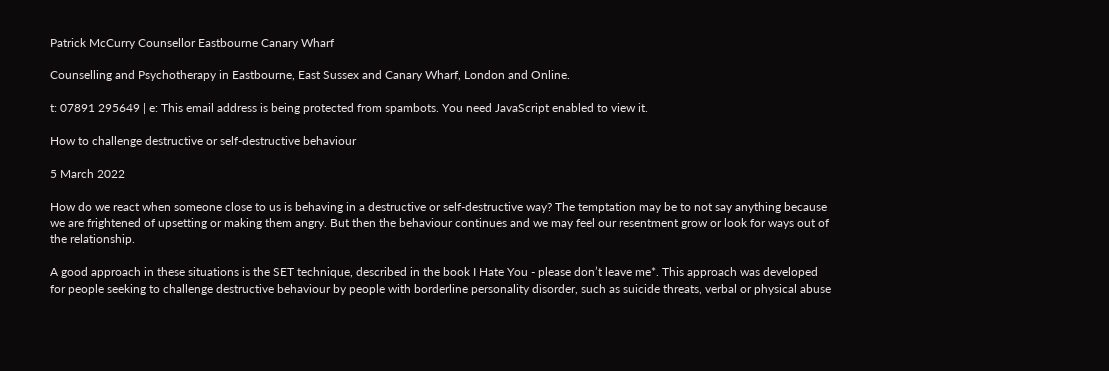Patrick McCurry Counsellor Eastbourne Canary Wharf

Counselling and Psychotherapy in Eastbourne, East Sussex and Canary Wharf, London and Online.

t: 07891 295649 | e: This email address is being protected from spambots. You need JavaScript enabled to view it.

How to challenge destructive or self-destructive behaviour

5 March 2022

How do we react when someone close to us is behaving in a destructive or self-destructive way? The temptation may be to not say anything because we are frightened of upsetting or making them angry. But then the behaviour continues and we may feel our resentment grow or look for ways out of the relationship.

A good approach in these situations is the SET technique, described in the book I Hate You - please don’t leave me*. This approach was developed for people seeking to challenge destructive behaviour by people with borderline personality disorder, such as suicide threats, verbal or physical abuse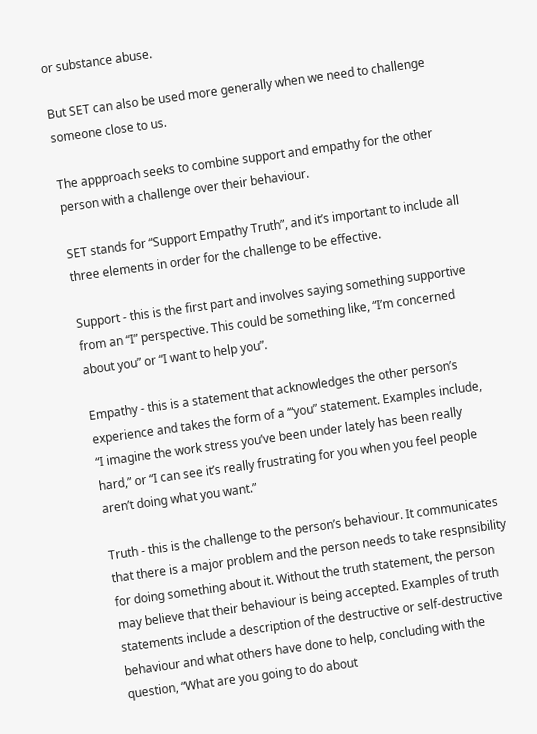or substance abuse.

But SET can also be used more generally when we need to challenge someone close to us.

The appproach seeks to combine support and empathy for the other person with a challenge over their behaviour.

SET stands for “Support Empathy Truth”, and it’s important to include all three elements in order for the challenge to be effective.

Support - this is the first part and involves saying something supportive from an “I” perspective. This could be something like, “I’m concerned about you” or “I want to help you”.

Empathy - this is a statement that acknowledges the other person’s experience and takes the form of a ‘“you” statement. Examples include, “I imagine the work stress you’ve been under lately has been really hard,” or “I can see it’s really frustrating for you when you feel people aren’t doing what you want.”

Truth - this is the challenge to the person’s behaviour. It communicates that there is a major problem and the person needs to take respnsibility for doing something about it. Without the truth statement, the person may believe that their behaviour is being accepted. Examples of truth statements include a description of the destructive or self-destructive behaviour and what others have done to help, concluding with the question, “What are you going to do about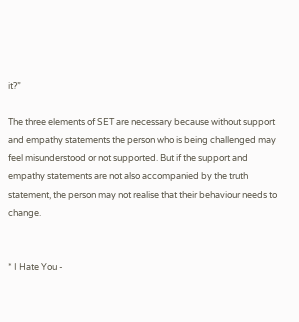it?”

The three elements of SET are necessary because without support and empathy statements the person who is being challenged may feel misunderstood or not supported. But if the support and empathy statements are not also accompanied by the truth statement, the person may not realise that their behaviour needs to change.


* I Hate You -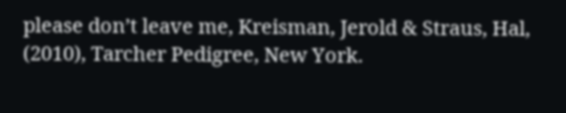please don’t leave me, Kreisman, Jerold & Straus, Hal, (2010), Tarcher Pedigree, New York.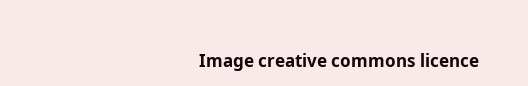Image creative commons licence